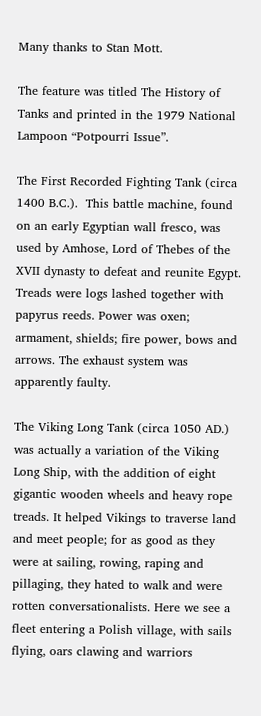Many thanks to Stan Mott.

The feature was titled The History of Tanks and printed in the 1979 National Lampoon “Potpourri Issue”.

The First Recorded Fighting Tank (circa 1400 B.C.).  This battle machine, found on an early Egyptian wall fresco, was used by Amhose, Lord of Thebes of the XVII dynasty to defeat and reunite Egypt. Treads were logs lashed together with papyrus reeds. Power was oxen; armament, shields; fire power, bows and arrows. The exhaust system was apparently faulty.

The Viking Long Tank (circa 1050 AD.) was actually a variation of the Viking Long Ship, with the addition of eight gigantic wooden wheels and heavy rope treads. It helped Vikings to traverse land and meet people; for as good as they were at sailing, rowing, raping and pillaging, they hated to walk and were rotten conversationalists. Here we see a fleet entering a Polish village, with sails flying, oars clawing and warriors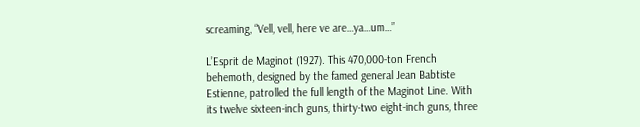screaming, “Vell, vell, here ve are…ya…um…”

L’Esprit de Maginot (1927). This 470,000-ton French behemoth, designed by the famed general Jean Babtiste Estienne, patrolled the full length of the Maginot Line. With its twelve sixteen-inch guns, thirty-two eight-inch guns, three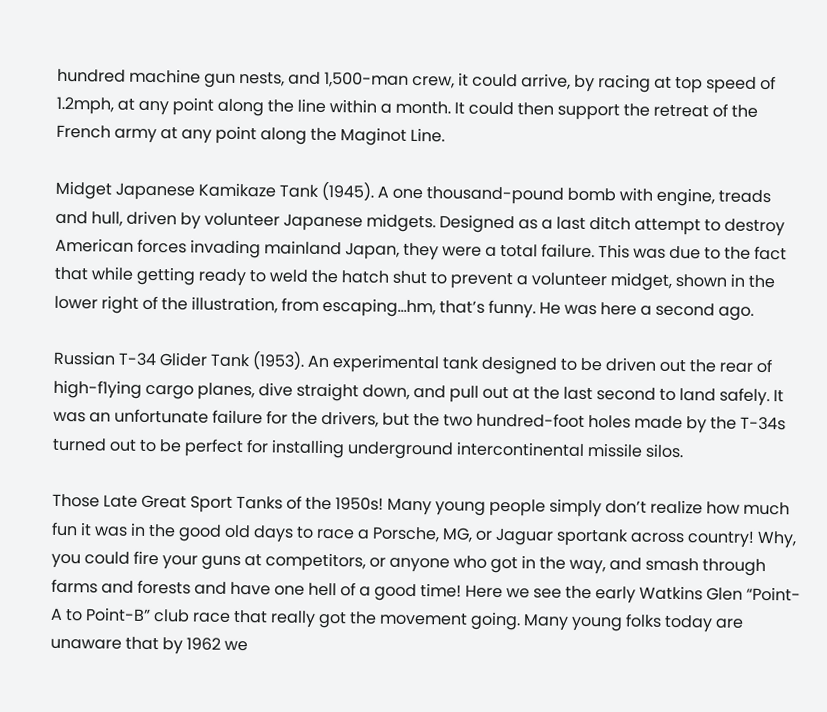hundred machine gun nests, and 1,500-man crew, it could arrive, by racing at top speed of 1.2mph, at any point along the line within a month. It could then support the retreat of the French army at any point along the Maginot Line.

Midget Japanese Kamikaze Tank (1945). A one thousand-pound bomb with engine, treads and hull, driven by volunteer Japanese midgets. Designed as a last ditch attempt to destroy American forces invading mainland Japan, they were a total failure. This was due to the fact that while getting ready to weld the hatch shut to prevent a volunteer midget, shown in the lower right of the illustration, from escaping…hm, that’s funny. He was here a second ago.

Russian T-34 Glider Tank (1953). An experimental tank designed to be driven out the rear of high-f1ying cargo planes, dive straight down, and pull out at the last second to land safely. It was an unfortunate failure for the drivers, but the two hundred-foot holes made by the T-34s turned out to be perfect for installing underground intercontinental missile silos.

Those Late Great Sport Tanks of the 1950s! Many young people simply don’t realize how much fun it was in the good old days to race a Porsche, MG, or Jaguar sportank across country! Why, you could fire your guns at competitors, or anyone who got in the way, and smash through farms and forests and have one hell of a good time! Here we see the early Watkins Glen “Point-A to Point-B” club race that really got the movement going. Many young folks today are unaware that by 1962 we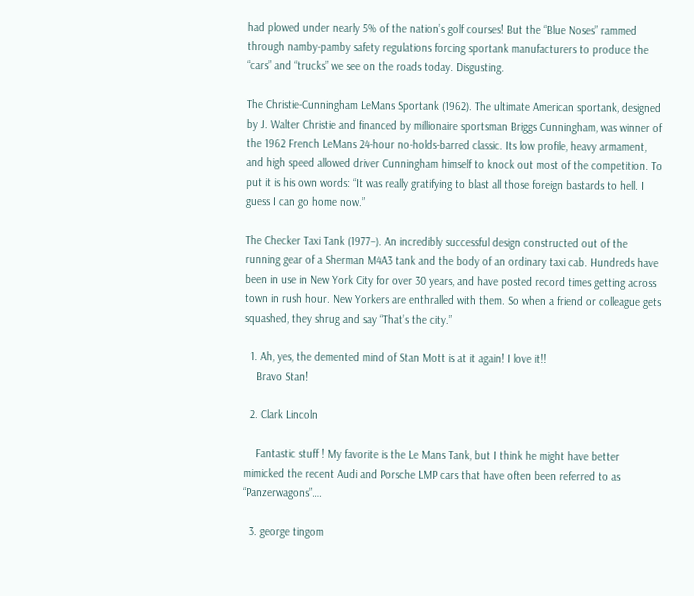had plowed under nearly 5% of the nation’s golf courses! But the “Blue Noses” rammed through namby-pamby safety regulations forcing sportank manufacturers to produce the “cars” and “trucks” we see on the roads today. Disgusting.

The Christie-Cunningham LeMans Sportank (1962). The ultimate American sportank, designed by J. Walter Christie and financed by millionaire sportsman Briggs Cunningham, was winner of the 1962 French LeMans 24-hour no-holds-barred classic. Its low profile, heavy armament, and high speed allowed driver Cunningham himself to knock out most of the competition. To put it is his own words: “It was really gratifying to blast all those foreign bastards to hell. I guess I can go home now.”

The Checker Taxi Tank (1977–). An incredibly successful design constructed out of the running gear of a Sherman M4A3 tank and the body of an ordinary taxi cab. Hundreds have been in use in New York City for over 30 years, and have posted record times getting across town in rush hour. New Yorkers are enthralled with them. So when a friend or colleague gets squashed, they shrug and say “That’s the city.”

  1. Ah, yes, the demented mind of Stan Mott is at it again! I love it!!
    Bravo Stan!

  2. Clark Lincoln

    Fantastic stuff ! My favorite is the Le Mans Tank, but I think he might have better mimicked the recent Audi and Porsche LMP cars that have often been referred to as “Panzerwagons”….

  3. george tingom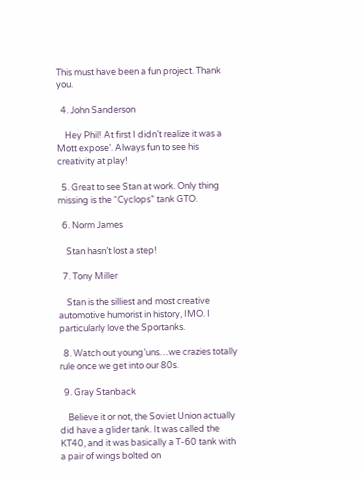This must have been a fun project. Thank you.

  4. John Sanderson

    Hey Phil! At first I didn’t realize it was a Mott expose’. Always fun to see his creativity at play!

  5. Great to see Stan at work. Only thing missing is the “Cyclops” tank GTO.

  6. Norm James

    Stan hasn’t lost a step!

  7. Tony Miller

    Stan is the silliest and most creative automotive humorist in history, IMO. I particularly love the Sportanks.

  8. Watch out young’uns…we crazies totally rule once we get into our 80s.

  9. Gray Stanback

    Believe it or not, the Soviet Union actually did have a glider tank. It was called the KT40, and it was basically a T-60 tank with a pair of wings bolted on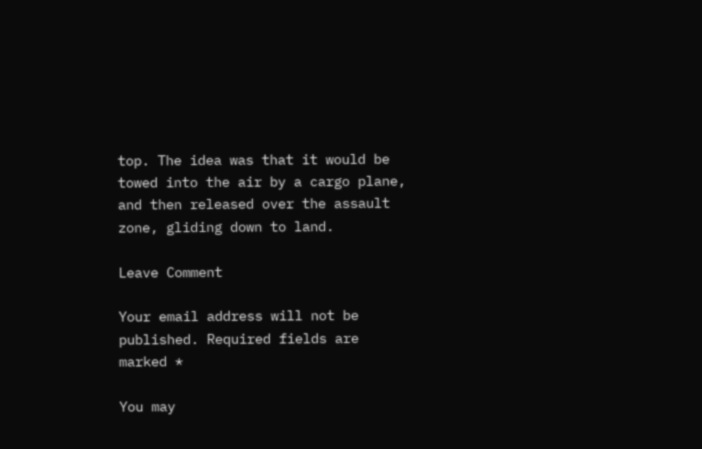top. The idea was that it would be towed into the air by a cargo plane, and then released over the assault zone, gliding down to land.

Leave Comment

Your email address will not be published. Required fields are marked *

You may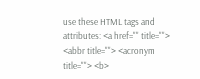use these HTML tags and attributes: <a href="" title=""> <abbr title=""> <acronym title=""> <b>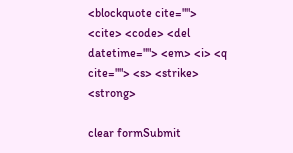<blockquote cite=""> <cite> <code> <del datetime=""> <em> <i> <q cite=""> <s> <strike> <strong>

clear formSubmit